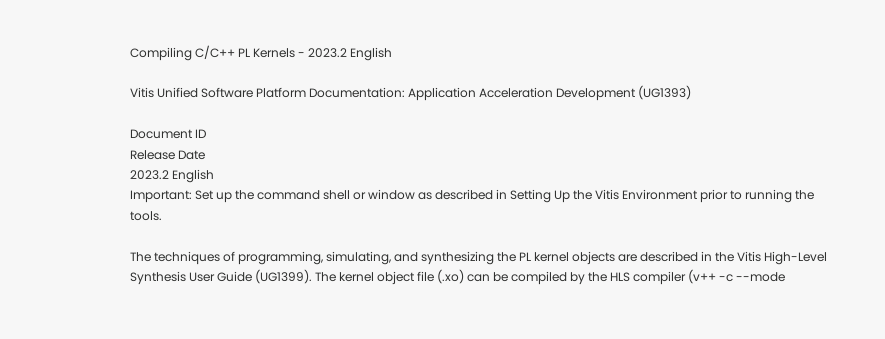Compiling C/C++ PL Kernels - 2023.2 English

Vitis Unified Software Platform Documentation: Application Acceleration Development (UG1393)

Document ID
Release Date
2023.2 English
Important: Set up the command shell or window as described in Setting Up the Vitis Environment prior to running the tools.

The techniques of programming, simulating, and synthesizing the PL kernel objects are described in the Vitis High-Level Synthesis User Guide (UG1399). The kernel object file (.xo) can be compiled by the HLS compiler (v++ -c --mode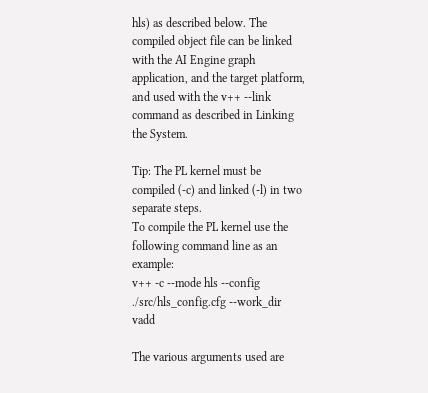hls) as described below. The compiled object file can be linked with the AI Engine graph application, and the target platform, and used with the v++ --link command as described in Linking the System.

Tip: The PL kernel must be compiled (-c) and linked (-l) in two separate steps.
To compile the PL kernel use the following command line as an example:
v++ -c --mode hls --config ./src/hls_config.cfg --work_dir vadd

The various arguments used are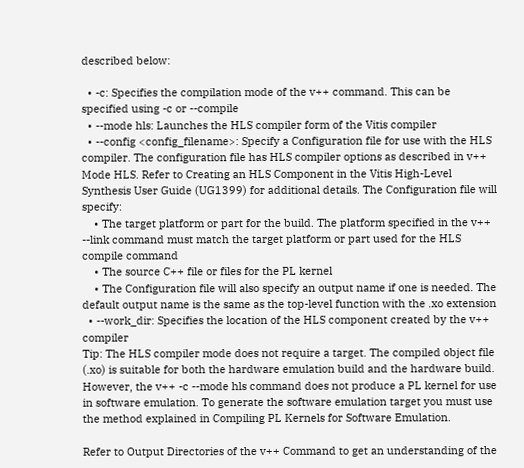described below:

  • -c: Specifies the compilation mode of the v++ command. This can be specified using -c or --compile
  • --mode hls: Launches the HLS compiler form of the Vitis compiler
  • --config <config_filename>: Specify a Configuration file for use with the HLS compiler. The configuration file has HLS compiler options as described in v++ Mode HLS. Refer to Creating an HLS Component in the Vitis High-Level Synthesis User Guide (UG1399) for additional details. The Configuration file will specify:
    • The target platform or part for the build. The platform specified in the v++ --link command must match the target platform or part used for the HLS compile command
    • The source C++ file or files for the PL kernel
    • The Configuration file will also specify an output name if one is needed. The default output name is the same as the top-level function with the .xo extension
  • --work_dir: Specifies the location of the HLS component created by the v++ compiler
Tip: The HLS compiler mode does not require a target. The compiled object file (.xo) is suitable for both the hardware emulation build and the hardware build. However, the v++ -c --mode hls command does not produce a PL kernel for use in software emulation. To generate the software emulation target you must use the method explained in Compiling PL Kernels for Software Emulation.

Refer to Output Directories of the v++ Command to get an understanding of the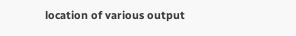location of various output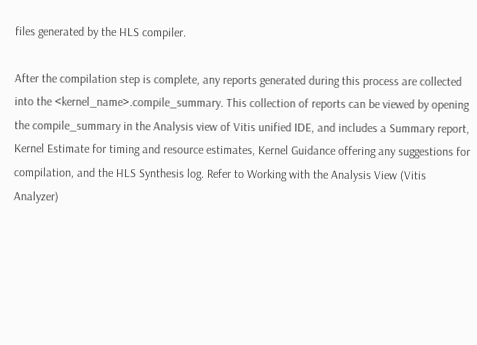files generated by the HLS compiler.

After the compilation step is complete, any reports generated during this process are collected into the <kernel_name>.compile_summary. This collection of reports can be viewed by opening the compile_summary in the Analysis view of Vitis unified IDE, and includes a Summary report, Kernel Estimate for timing and resource estimates, Kernel Guidance offering any suggestions for compilation, and the HLS Synthesis log. Refer to Working with the Analysis View (Vitis Analyzer)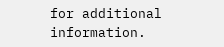for additional information.